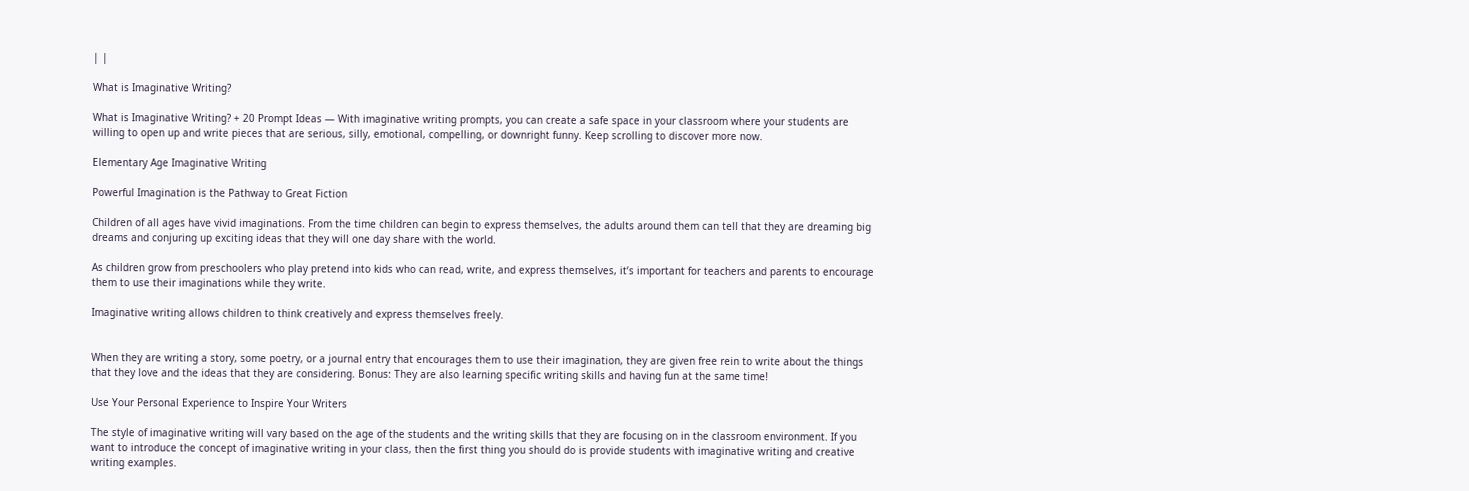| |

What is Imaginative Writing?

What is Imaginative Writing? + 20 Prompt Ideas — With imaginative writing prompts, you can create a safe space in your classroom where your students are willing to open up and write pieces that are serious, silly, emotional, compelling, or downright funny. Keep scrolling to discover more now.

Elementary Age Imaginative Writing

Powerful Imagination is the Pathway to Great Fiction

Children of all ages have vivid imaginations. From the time children can begin to express themselves, the adults around them can tell that they are dreaming big dreams and conjuring up exciting ideas that they will one day share with the world.

As children grow from preschoolers who play pretend into kids who can read, write, and express themselves, it’s important for teachers and parents to encourage them to use their imaginations while they write.

Imaginative writing allows children to think creatively and express themselves freely.


When they are writing a story, some poetry, or a journal entry that encourages them to use their imagination, they are given free rein to write about the things that they love and the ideas that they are considering. Bonus: They are also learning specific writing skills and having fun at the same time!

Use Your Personal Experience to Inspire Your Writers

The style of imaginative writing will vary based on the age of the students and the writing skills that they are focusing on in the classroom environment. If you want to introduce the concept of imaginative writing in your class, then the first thing you should do is provide students with imaginative writing and creative writing examples.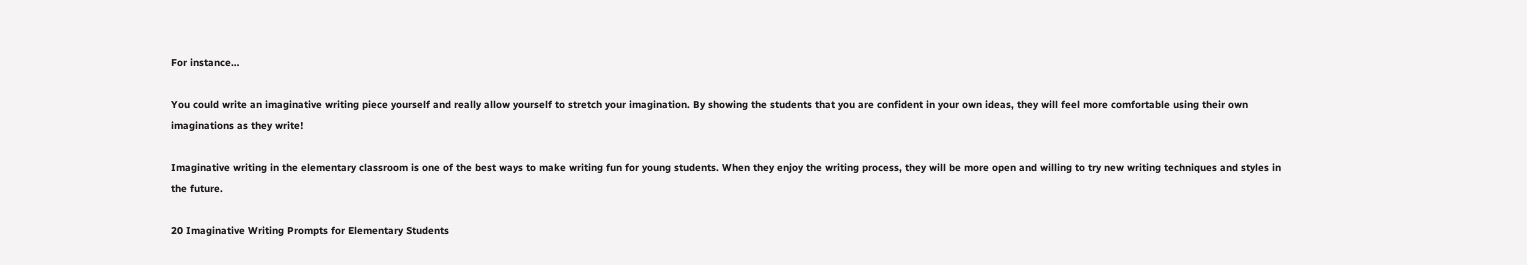For instance…

You could write an imaginative writing piece yourself and really allow yourself to stretch your imagination. By showing the students that you are confident in your own ideas, they will feel more comfortable using their own imaginations as they write!

Imaginative writing in the elementary classroom is one of the best ways to make writing fun for young students. When they enjoy the writing process, they will be more open and willing to try new writing techniques and styles in the future.

20 Imaginative Writing Prompts for Elementary Students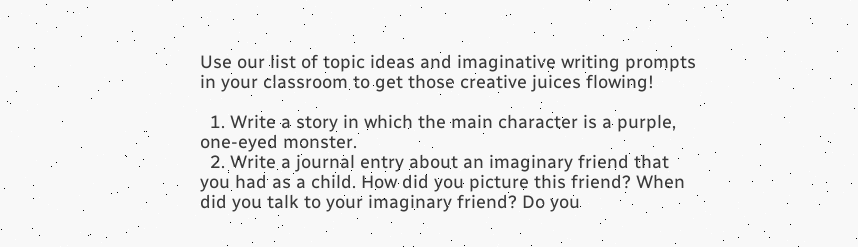Use our list of topic ideas and imaginative writing prompts in your classroom to get those creative juices flowing!

  1. Write a story in which the main character is a purple, one-eyed monster.
  2. Write a journal entry about an imaginary friend that you had as a child. How did you picture this friend? When did you talk to your imaginary friend? Do you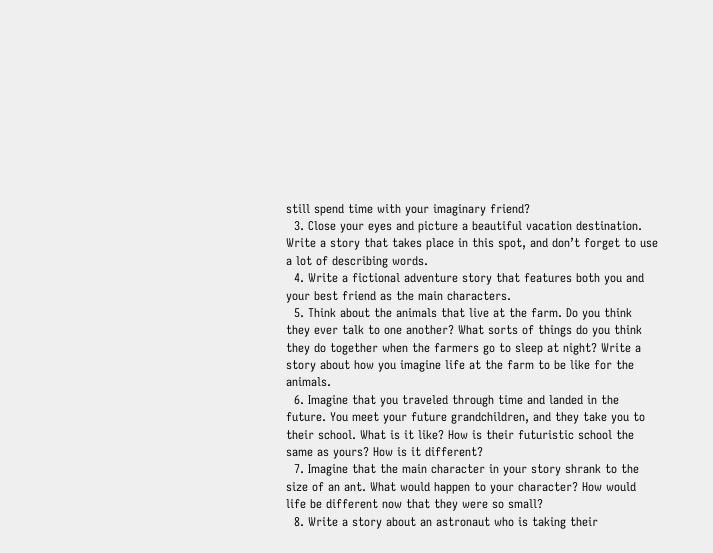still spend time with your imaginary friend?
  3. Close your eyes and picture a beautiful vacation destination. Write a story that takes place in this spot, and don’t forget to use a lot of describing words.
  4. Write a fictional adventure story that features both you and your best friend as the main characters.
  5. Think about the animals that live at the farm. Do you think they ever talk to one another? What sorts of things do you think they do together when the farmers go to sleep at night? Write a story about how you imagine life at the farm to be like for the animals.
  6. Imagine that you traveled through time and landed in the future. You meet your future grandchildren, and they take you to their school. What is it like? How is their futuristic school the same as yours? How is it different?
  7. Imagine that the main character in your story shrank to the size of an ant. What would happen to your character? How would life be different now that they were so small?
  8. Write a story about an astronaut who is taking their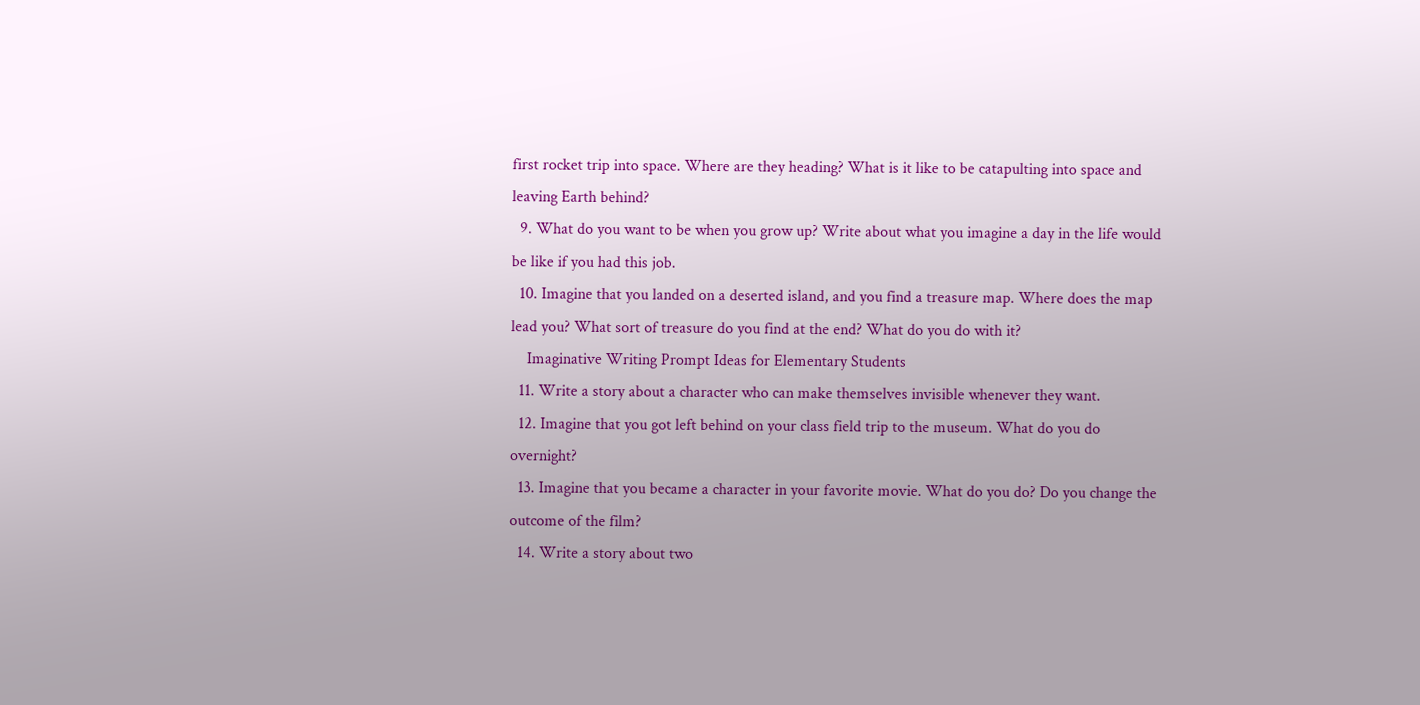first rocket trip into space. Where are they heading? What is it like to be catapulting into space and leaving Earth behind?
  9. What do you want to be when you grow up? Write about what you imagine a day in the life would be like if you had this job.
  10. Imagine that you landed on a deserted island, and you find a treasure map. Where does the map lead you? What sort of treasure do you find at the end? What do you do with it?
    Imaginative Writing Prompt Ideas for Elementary Students
  11. Write a story about a character who can make themselves invisible whenever they want.
  12. Imagine that you got left behind on your class field trip to the museum. What do you do overnight?
  13. Imagine that you became a character in your favorite movie. What do you do? Do you change the outcome of the film?
  14. Write a story about two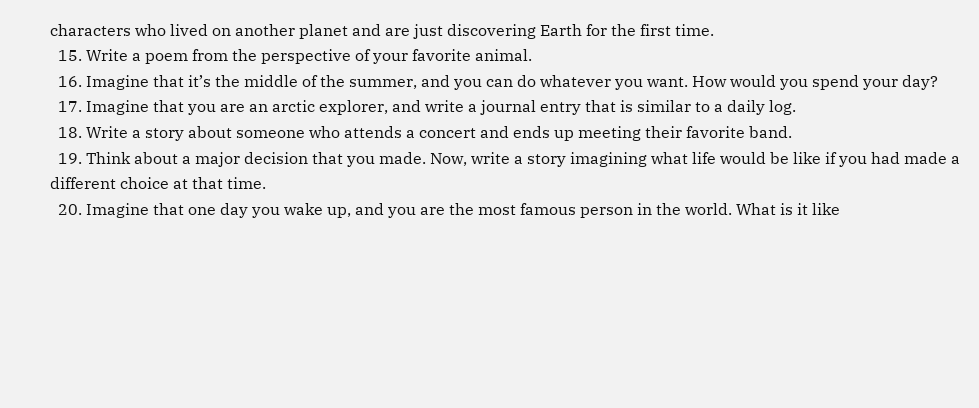characters who lived on another planet and are just discovering Earth for the first time.
  15. Write a poem from the perspective of your favorite animal.
  16. Imagine that it’s the middle of the summer, and you can do whatever you want. How would you spend your day?
  17. Imagine that you are an arctic explorer, and write a journal entry that is similar to a daily log.
  18. Write a story about someone who attends a concert and ends up meeting their favorite band.
  19. Think about a major decision that you made. Now, write a story imagining what life would be like if you had made a different choice at that time.
  20. Imagine that one day you wake up, and you are the most famous person in the world. What is it like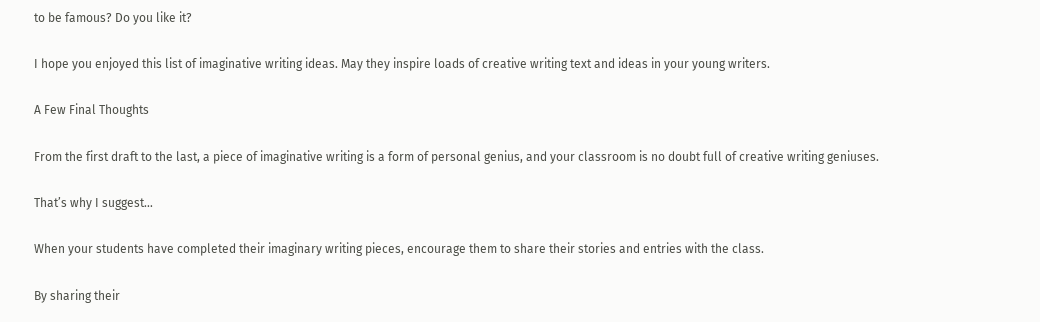to be famous? Do you like it?

I hope you enjoyed this list of imaginative writing ideas. May they inspire loads of creative writing text and ideas in your young writers.

A Few Final Thoughts

From the first draft to the last, a piece of imaginative writing is a form of personal genius, and your classroom is no doubt full of creative writing geniuses.

That’s why I suggest…

When your students have completed their imaginary writing pieces, encourage them to share their stories and entries with the class.

By sharing their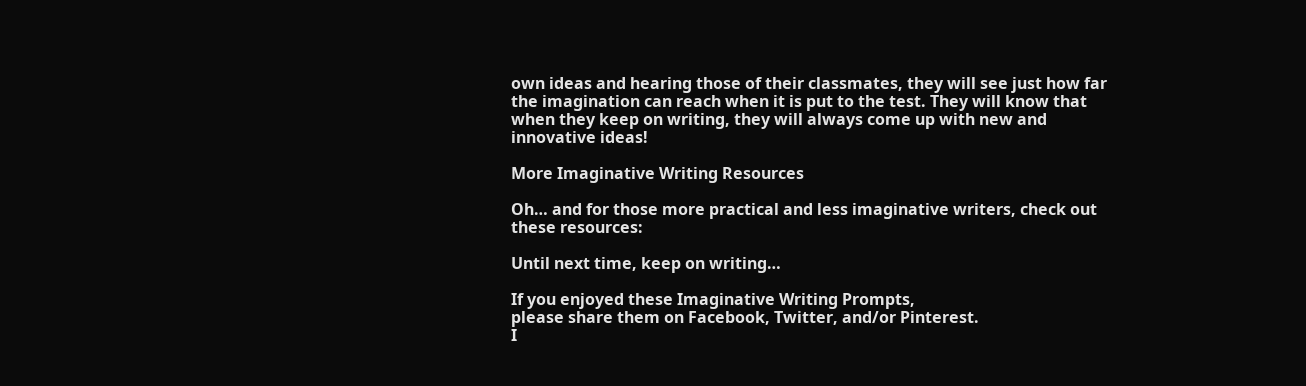own ideas and hearing those of their classmates, they will see just how far the imagination can reach when it is put to the test. They will know that when they keep on writing, they will always come up with new and innovative ideas!

More Imaginative Writing Resources

Oh… and for those more practical and less imaginative writers, check out these resources:

Until next time, keep on writing…

If you enjoyed these Imaginative Writing Prompts,
please share them on Facebook, Twitter, and/or Pinterest.
I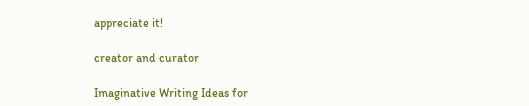appreciate it!

creator and curator

Imaginative Writing Ideas for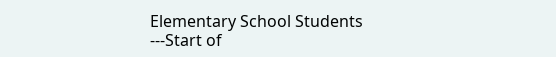Elementary School Students
---Start of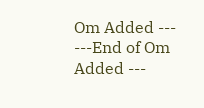Om Added ---
---End of Om Added ---